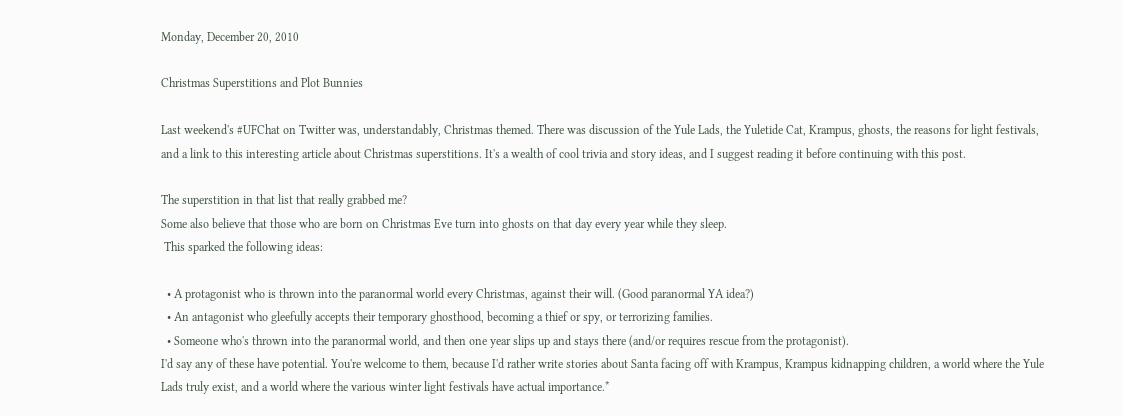Monday, December 20, 2010

Christmas Superstitions and Plot Bunnies

Last weekend's #UFChat on Twitter was, understandably, Christmas themed. There was discussion of the Yule Lads, the Yuletide Cat, Krampus, ghosts, the reasons for light festivals, and a link to this interesting article about Christmas superstitions. It's a wealth of cool trivia and story ideas, and I suggest reading it before continuing with this post.

The superstition in that list that really grabbed me?
Some also believe that those who are born on Christmas Eve turn into ghosts on that day every year while they sleep.
 This sparked the following ideas:

  • A protagonist who is thrown into the paranormal world every Christmas, against their will. (Good paranormal YA idea?)
  • An antagonist who gleefully accepts their temporary ghosthood, becoming a thief or spy, or terrorizing families.
  • Someone who's thrown into the paranormal world, and then one year slips up and stays there (and/or requires rescue from the protagonist).
I'd say any of these have potential. You're welcome to them, because I'd rather write stories about Santa facing off with Krampus, Krampus kidnapping children, a world where the Yule Lads truly exist, and a world where the various winter light festivals have actual importance.*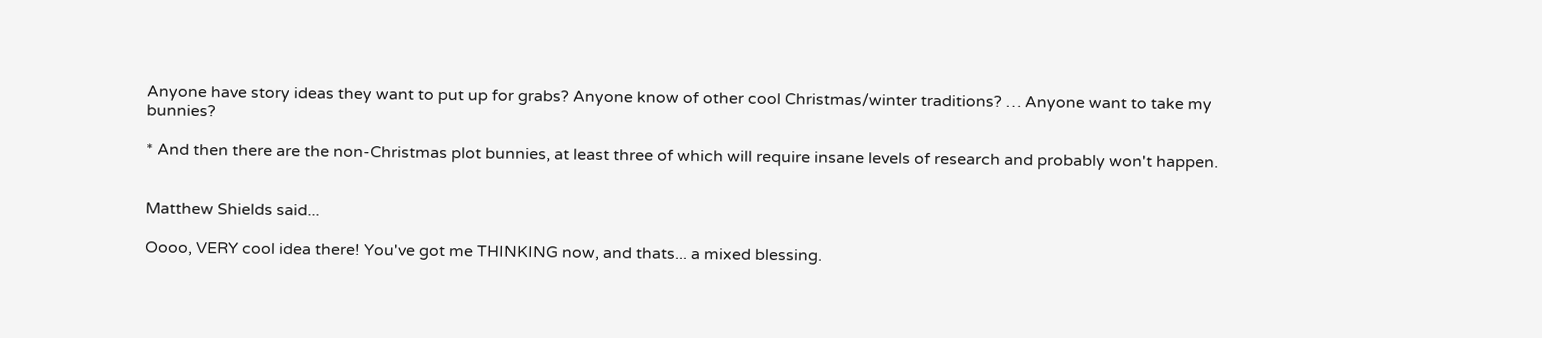Anyone have story ideas they want to put up for grabs? Anyone know of other cool Christmas/winter traditions? … Anyone want to take my bunnies?

* And then there are the non-Christmas plot bunnies, at least three of which will require insane levels of research and probably won't happen.


Matthew Shields said...

Oooo, VERY cool idea there! You've got me THINKING now, and thats... a mixed blessing.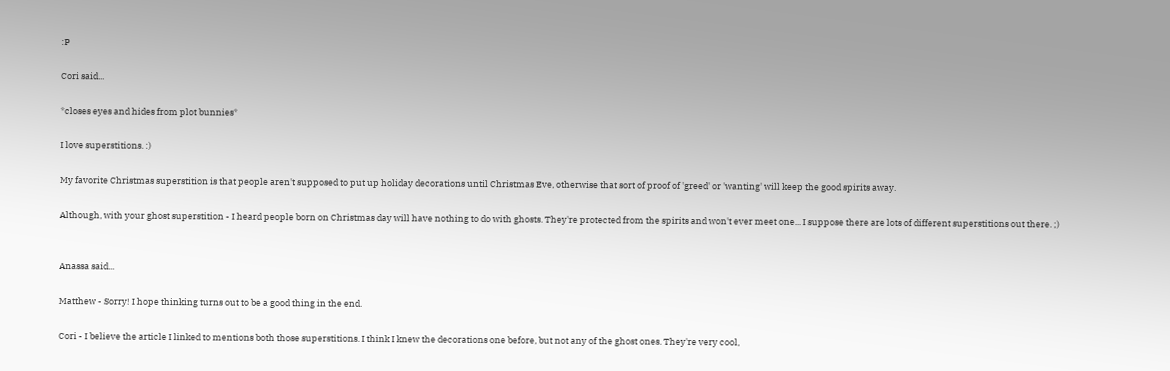:P

Cori said...

*closes eyes and hides from plot bunnies*

I love superstitions. :)

My favorite Christmas superstition is that people aren't supposed to put up holiday decorations until Christmas Eve, otherwise that sort of proof of 'greed' or 'wanting' will keep the good spirits away.

Although, with your ghost superstition - I heard people born on Christmas day will have nothing to do with ghosts. They're protected from the spirits and won't ever meet one... I suppose there are lots of different superstitions out there. ;)


Anassa said...

Matthew - Sorry! I hope thinking turns out to be a good thing in the end.

Cori - I believe the article I linked to mentions both those superstitions. I think I knew the decorations one before, but not any of the ghost ones. They're very cool,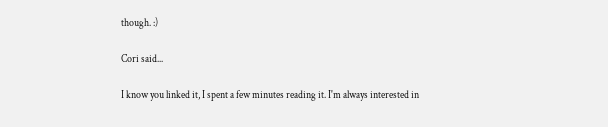though. :)

Cori said...

I know you linked it, I spent a few minutes reading it. I'm always interested in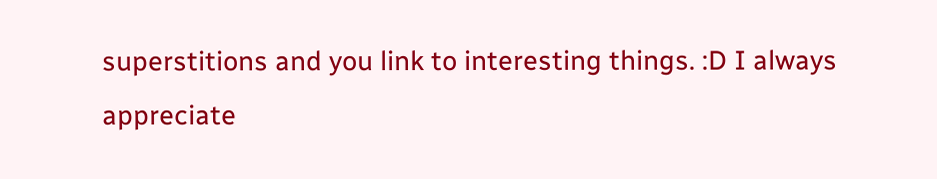superstitions and you link to interesting things. :D I always appreciate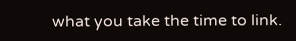what you take the time to link.